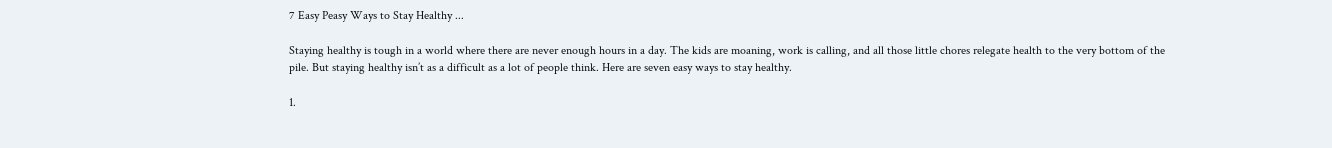7 Easy Peasy Ways to Stay Healthy ...

Staying healthy is tough in a world where there are never enough hours in a day. The kids are moaning, work is calling, and all those little chores relegate health to the very bottom of the pile. But staying healthy isn’t as a difficult as a lot of people think. Here are seven easy ways to stay healthy.

1.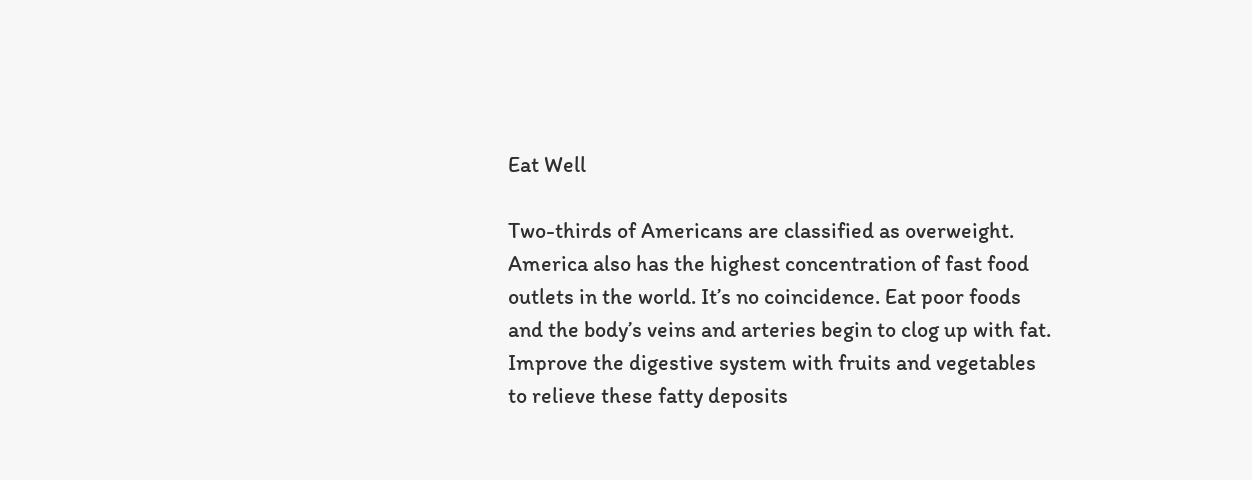Eat Well

Two-thirds of Americans are classified as overweight. America also has the highest concentration of fast food outlets in the world. It’s no coincidence. Eat poor foods and the body’s veins and arteries begin to clog up with fat. Improve the digestive system with fruits and vegetables to relieve these fatty deposits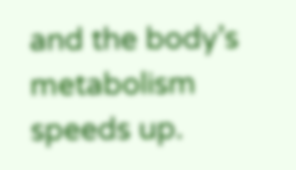and the body’s metabolism speeds up.